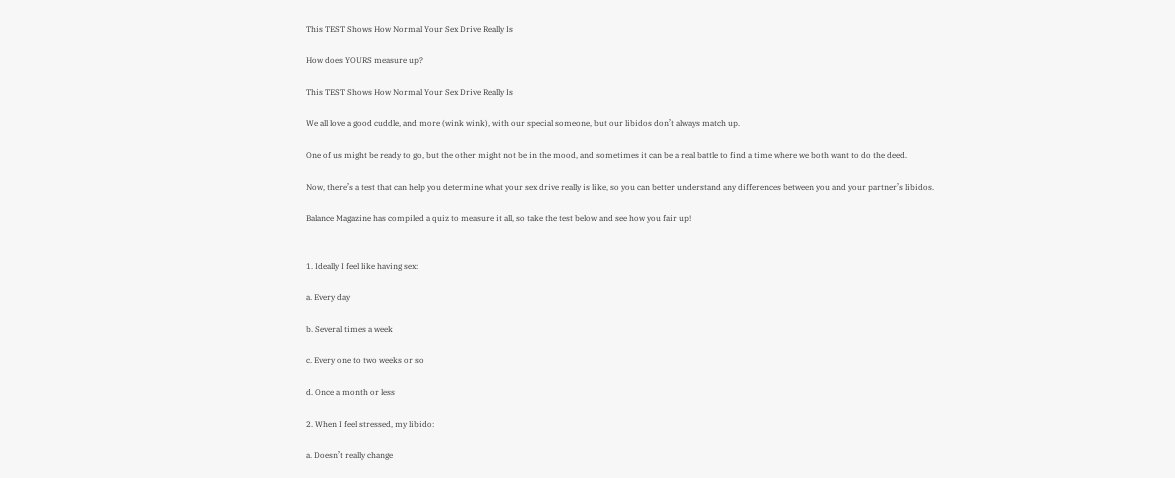This TEST Shows How Normal Your Sex Drive Really Is

How does YOURS measure up?

This TEST Shows How Normal Your Sex Drive Really Is

We all love a good cuddle, and more (wink wink), with our special someone, but our libidos don’t always match up.

One of us might be ready to go, but the other might not be in the mood, and sometimes it can be a real battle to find a time where we both want to do the deed.

Now, there’s a test that can help you determine what your sex drive really is like, so you can better understand any differences between you and your partner’s libidos.

Balance Magazine has compiled a quiz to measure it all, so take the test below and see how you fair up!


1. Ideally I feel like having sex:

a. Every day

b. Several times a week

c. Every one to two weeks or so

d. Once a month or less

2. When I feel stressed, my libido:

a. Doesn’t really change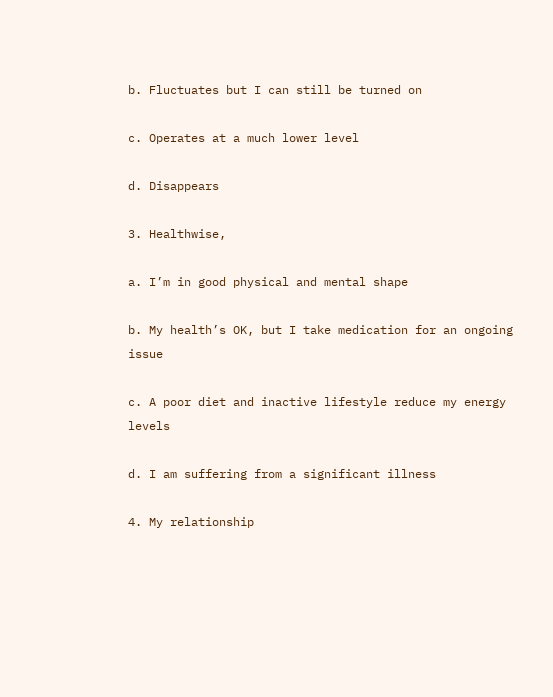b. Fluctuates but I can still be turned on

c. Operates at a much lower level

d. Disappears

3. Healthwise,

a. I’m in good physical and mental shape

b. My health’s OK, but I take medication for an ongoing issue

c. A poor diet and inactive lifestyle reduce my energy levels

d. I am suffering from a significant illness

4. My relationship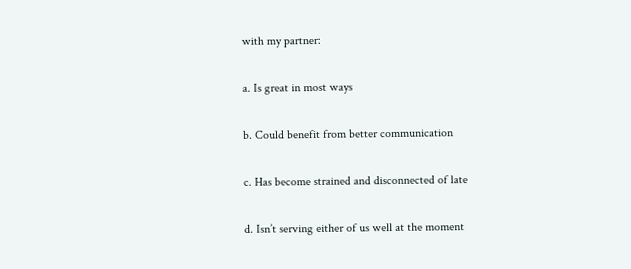with my partner:

a. Is great in most ways

b. Could benefit from better communication

c. Has become strained and disconnected of late

d. Isn’t serving either of us well at the moment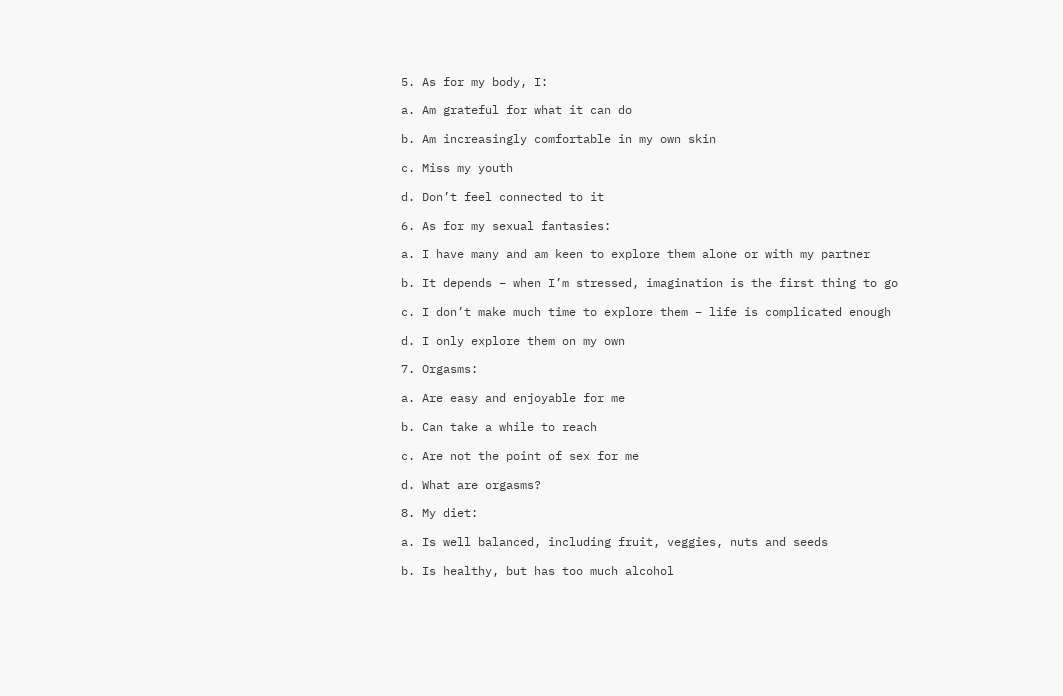5. As for my body, I:

a. Am grateful for what it can do

b. Am increasingly comfortable in my own skin

c. Miss my youth

d. Don’t feel connected to it

6. As for my sexual fantasies:

a. I have many and am keen to explore them alone or with my partner

b. It depends – when I’m stressed, imagination is the first thing to go

c. I don’t make much time to explore them – life is complicated enough

d. I only explore them on my own

7. Orgasms:

a. Are easy and enjoyable for me

b. Can take a while to reach

c. Are not the point of sex for me

d. What are orgasms?

8. My diet:

a. Is well balanced, including fruit, veggies, nuts and seeds

b. Is healthy, but has too much alcohol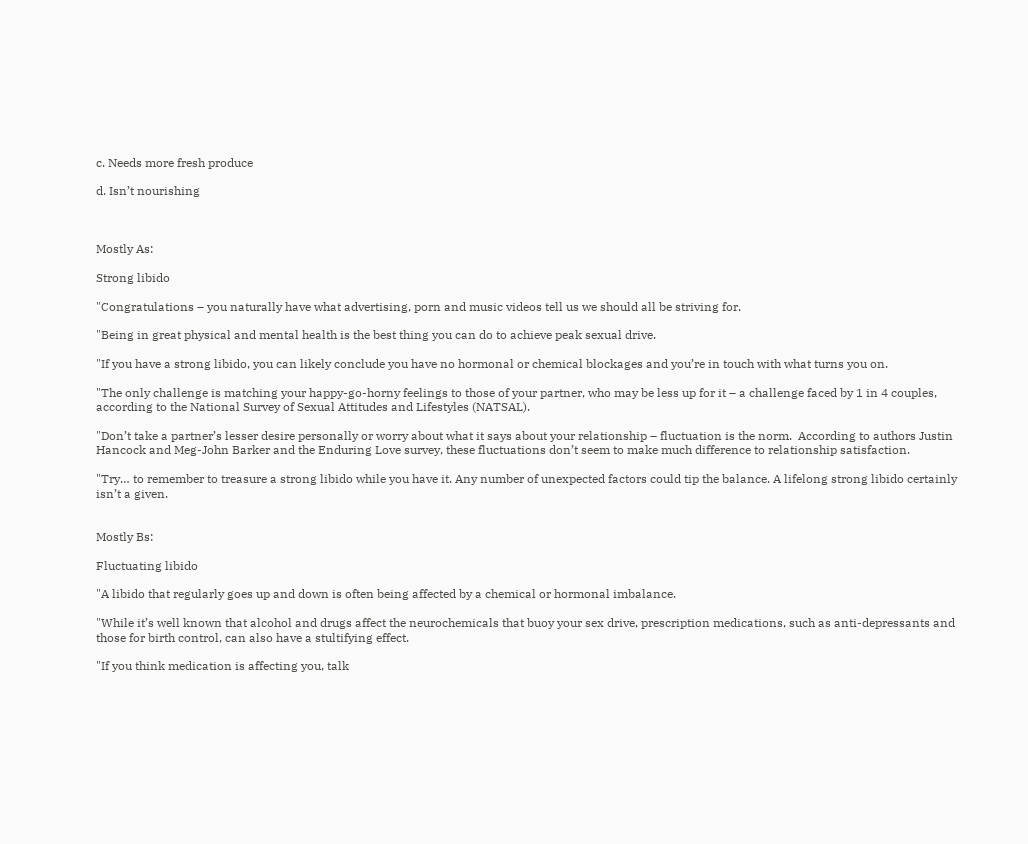c. Needs more fresh produce

d. Isn’t nourishing



Mostly As:

Strong libido

"Congratulations – you naturally have what advertising, porn and music videos tell us we should all be striving for.

"Being in great physical and mental health is the best thing you can do to achieve peak sexual drive.

"If you have a strong libido, you can likely conclude you have no hormonal or chemical blockages and you’re in touch with what turns you on.

"The only challenge is matching your happy-go-horny feelings to those of your partner, who may be less up for it – a challenge faced by 1 in 4 couples, according to the National Survey of Sexual Attitudes and Lifestyles (NATSAL).

"Don’t take a partner’s lesser desire personally or worry about what it says about your relationship – fluctuation is the norm.  According to authors Justin Hancock and Meg-John Barker and the Enduring Love survey, these fluctuations don’t seem to make much difference to relationship satisfaction.

"Try… to remember to treasure a strong libido while you have it. Any number of unexpected factors could tip the balance. A lifelong strong libido certainly isn’t a given.


Mostly Bs:

Fluctuating libido

"A libido that regularly goes up and down is often being affected by a chemical or hormonal imbalance.

"While it’s well known that alcohol and drugs affect the neurochemicals that buoy your sex drive, prescription medications, such as anti-depressants and those for birth control, can also have a stultifying effect.

"If you think medication is affecting you, talk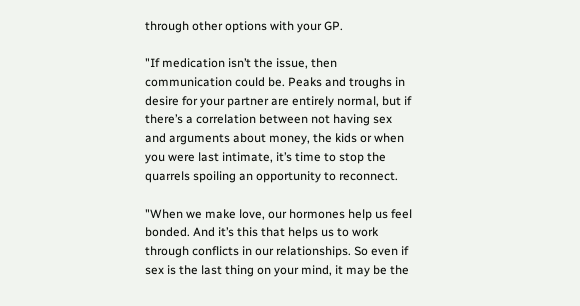through other options with your GP.

"If medication isn’t the issue, then communication could be. Peaks and troughs in desire for your partner are entirely normal, but if there’s a correlation between not having sex and arguments about money, the kids or when you were last intimate, it’s time to stop the quarrels spoiling an opportunity to reconnect.

"When we make love, our hormones help us feel bonded. And it’s this that helps us to work through conflicts in our relationships. So even if sex is the last thing on your mind, it may be the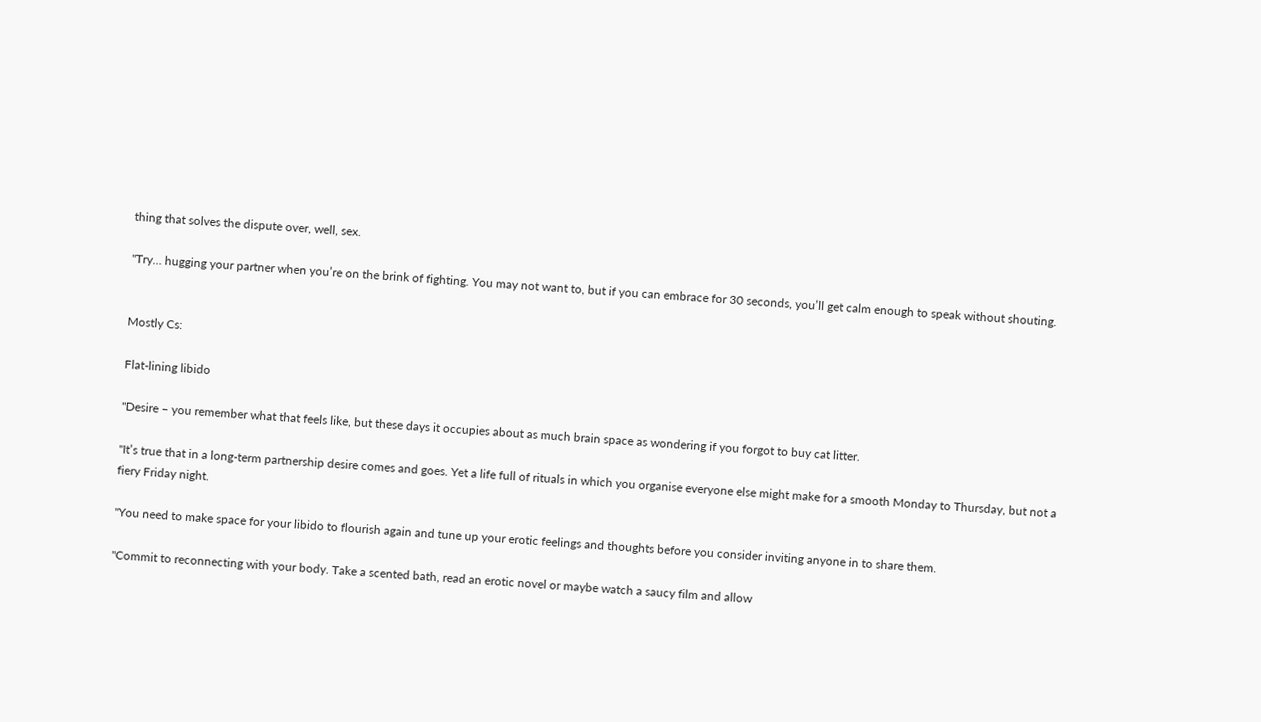thing that solves the dispute over, well, sex.

"Try… hugging your partner when you’re on the brink of fighting. You may not want to, but if you can embrace for 30 seconds, you’ll get calm enough to speak without shouting.


Mostly Cs:

Flat-lining libido

"Desire – you remember what that feels like, but these days it occupies about as much brain space as wondering if you forgot to buy cat litter.

"It’s true that in a long-term partnership desire comes and goes. Yet a life full of rituals in which you organise everyone else might make for a smooth Monday to Thursday, but not a fiery Friday night.

"You need to make space for your libido to flourish again and tune up your erotic feelings and thoughts before you consider inviting anyone in to share them.

"Commit to reconnecting with your body. Take a scented bath, read an erotic novel or maybe watch a saucy film and allow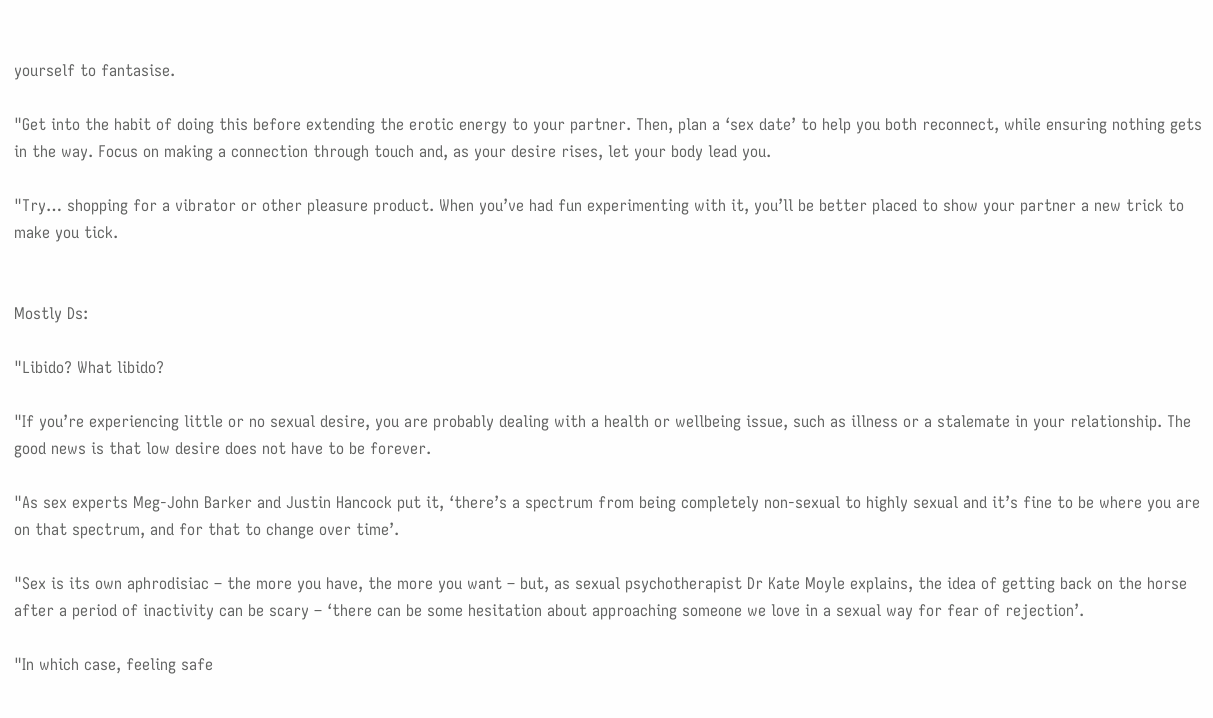yourself to fantasise.

"Get into the habit of doing this before extending the erotic energy to your partner. Then, plan a ‘sex date’ to help you both reconnect, while ensuring nothing gets in the way. Focus on making a connection through touch and, as your desire rises, let your body lead you.

"Try… shopping for a vibrator or other pleasure product. When you’ve had fun experimenting with it, you’ll be better placed to show your partner a new trick to make you tick.


Mostly Ds:

"Libido? What libido?

"If you’re experiencing little or no sexual desire, you are probably dealing with a health or wellbeing issue, such as illness or a stalemate in your relationship. The good news is that low desire does not have to be forever.

"As sex experts Meg-John Barker and Justin Hancock put it, ‘there’s a spectrum from being completely non-sexual to highly sexual and it’s fine to be where you are on that spectrum, and for that to change over time’.

"Sex is its own aphrodisiac – the more you have, the more you want – but, as sexual psychotherapist Dr Kate Moyle explains, the idea of getting back on the horse after a period of inactivity can be scary – ‘there can be some hesitation about approaching someone we love in a sexual way for fear of rejection’.

"In which case, feeling safe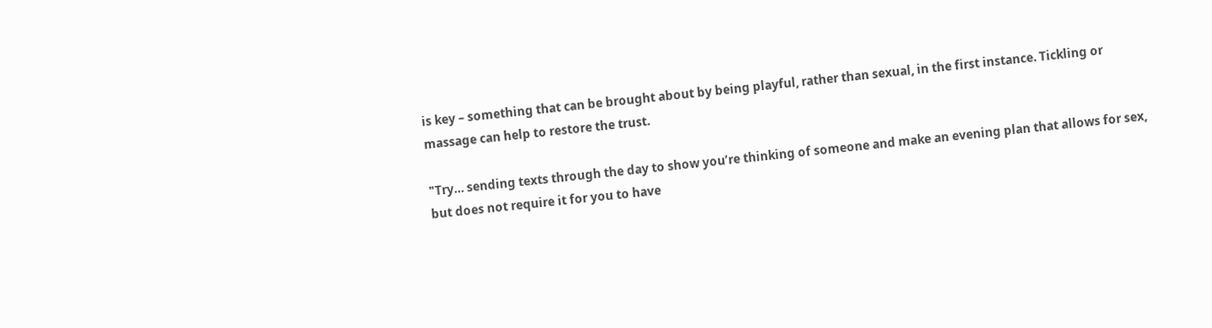is key – something that can be brought about by being playful, rather than sexual, in the first instance. Tickling or massage can help to restore the trust.

"Try… sending texts through the day to show you’re thinking of someone and make an evening plan that allows for sex, but does not require it for you to have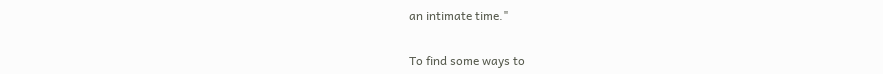an intimate time."


To find some ways to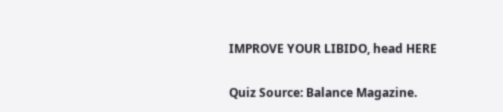IMPROVE YOUR LIBIDO, head HERE

Quiz Source: Balance Magazine.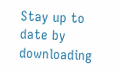Stay up to date by downloading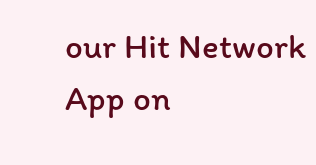our Hit Network App on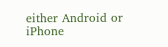either Android or iPhone